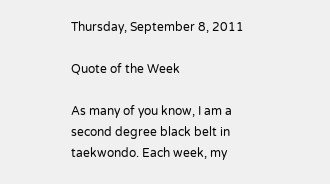Thursday, September 8, 2011

Quote of the Week

As many of you know, I am a second degree black belt in taekwondo. Each week, my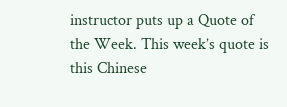instructor puts up a Quote of the Week. This week’s quote is this Chinese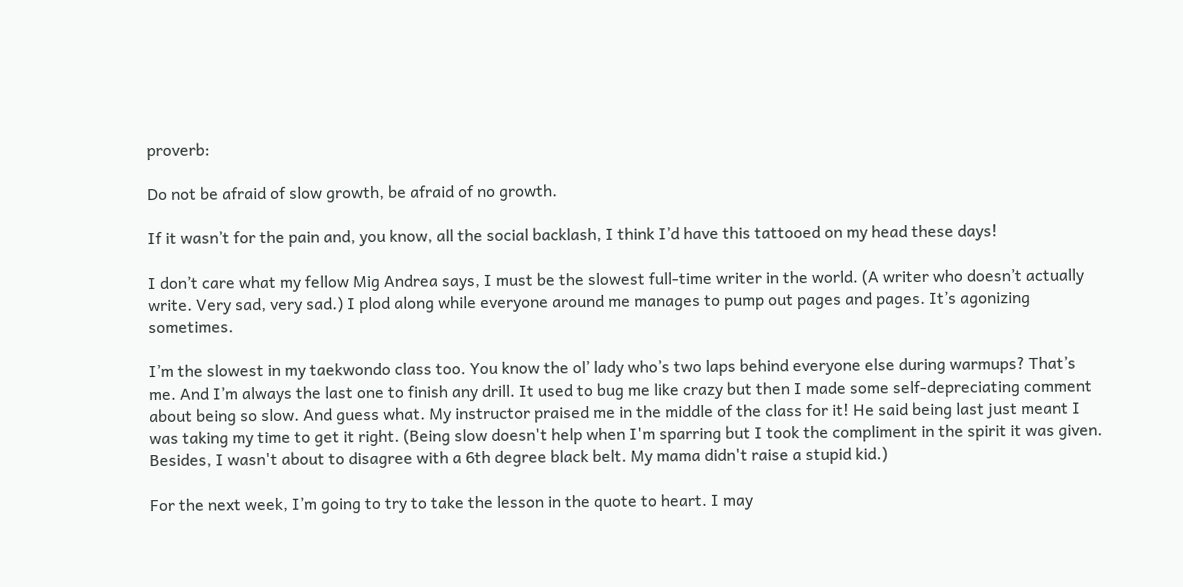proverb:

Do not be afraid of slow growth, be afraid of no growth.

If it wasn’t for the pain and, you know, all the social backlash, I think I’d have this tattooed on my head these days!

I don’t care what my fellow Mig Andrea says, I must be the slowest full-time writer in the world. (A writer who doesn’t actually write. Very sad, very sad.) I plod along while everyone around me manages to pump out pages and pages. It’s agonizing sometimes.

I’m the slowest in my taekwondo class too. You know the ol’ lady who’s two laps behind everyone else during warmups? That’s me. And I’m always the last one to finish any drill. It used to bug me like crazy but then I made some self-depreciating comment about being so slow. And guess what. My instructor praised me in the middle of the class for it! He said being last just meant I was taking my time to get it right. (Being slow doesn't help when I'm sparring but I took the compliment in the spirit it was given. Besides, I wasn't about to disagree with a 6th degree black belt. My mama didn't raise a stupid kid.)

For the next week, I’m going to try to take the lesson in the quote to heart. I may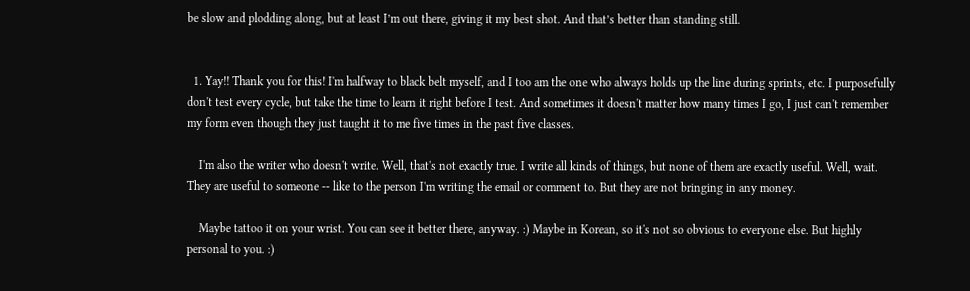be slow and plodding along, but at least I’m out there, giving it my best shot. And that’s better than standing still.


  1. Yay!! Thank you for this! I'm halfway to black belt myself, and I too am the one who always holds up the line during sprints, etc. I purposefully don't test every cycle, but take the time to learn it right before I test. And sometimes it doesn't matter how many times I go, I just can't remember my form even though they just taught it to me five times in the past five classes.

    I'm also the writer who doesn't write. Well, that's not exactly true. I write all kinds of things, but none of them are exactly useful. Well, wait. They are useful to someone -- like to the person I'm writing the email or comment to. But they are not bringing in any money.

    Maybe tattoo it on your wrist. You can see it better there, anyway. :) Maybe in Korean, so it's not so obvious to everyone else. But highly personal to you. :)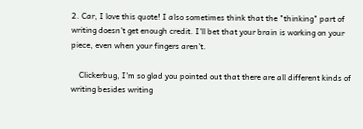2. Car, I love this quote! I also sometimes think that the "thinking" part of writing doesn't get enough credit. I'll bet that your brain is working on your piece, even when your fingers aren't.

    Clickerbug, I'm so glad you pointed out that there are all different kinds of writing besides writing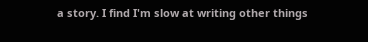a story. I find I'm slow at writing other things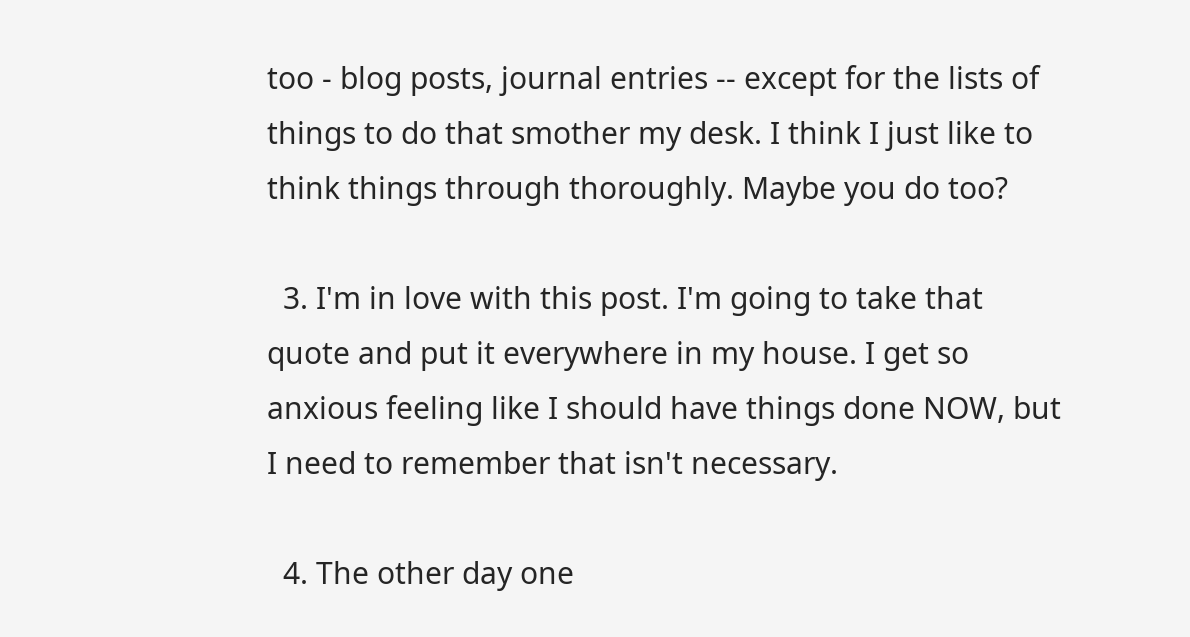too - blog posts, journal entries -- except for the lists of things to do that smother my desk. I think I just like to think things through thoroughly. Maybe you do too?

  3. I'm in love with this post. I'm going to take that quote and put it everywhere in my house. I get so anxious feeling like I should have things done NOW, but I need to remember that isn't necessary.

  4. The other day one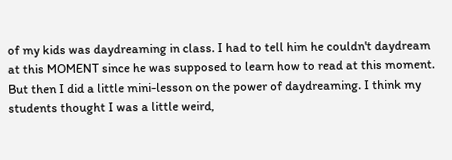of my kids was daydreaming in class. I had to tell him he couldn't daydream at this MOMENT since he was supposed to learn how to read at this moment. But then I did a little mini-lesson on the power of daydreaming. I think my students thought I was a little weird,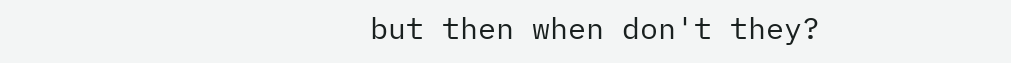but then when don't they?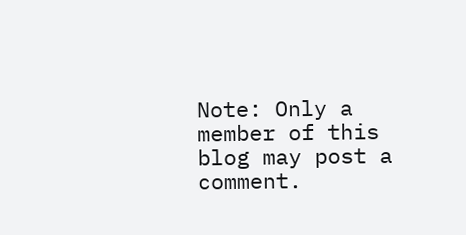Note: Only a member of this blog may post a comment.